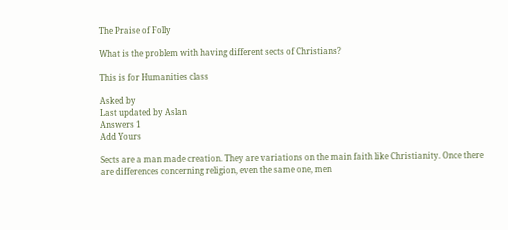The Praise of Folly

What is the problem with having different sects of Christians?

This is for Humanities class

Asked by
Last updated by Aslan
Answers 1
Add Yours

Sects are a man made creation. They are variations on the main faith like Christianity. Once there are differences concerning religion, even the same one, men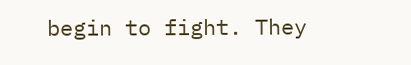begin to fight. They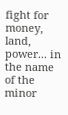fight for money, land, power... in the name of the minor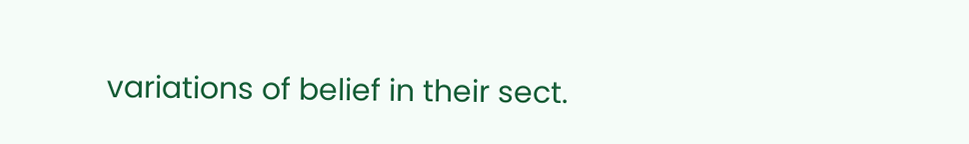variations of belief in their sect.